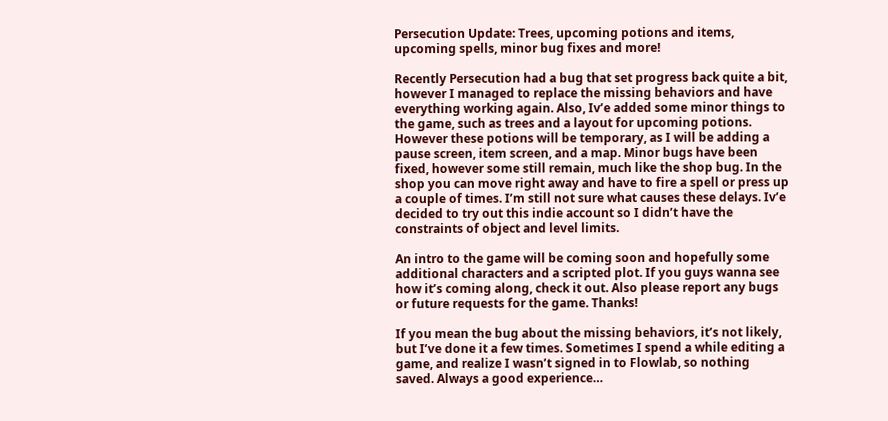Persecution Update: Trees, upcoming potions and items, upcoming spells, minor bug fixes and more!

Recently Persecution had a bug that set progress back quite a bit, however I managed to replace the missing behaviors and have everything working again. Also, Iv’e added some minor things to the game, such as trees and a layout for upcoming potions. However these potions will be temporary, as I will be adding a pause screen, item screen, and a map. Minor bugs have been fixed, however some still remain, much like the shop bug. In the shop you can move right away and have to fire a spell or press up a couple of times. I’m still not sure what causes these delays. Iv’e decided to try out this indie account so I didn’t have the constraints of object and level limits.

An intro to the game will be coming soon and hopefully some additional characters and a scripted plot. If you guys wanna see how it’s coming along, check it out. Also please report any bugs or future requests for the game. Thanks!

If you mean the bug about the missing behaviors, it’s not likely, but I’ve done it a few times. Sometimes I spend a while editing a game, and realize I wasn’t signed in to Flowlab, so nothing saved. Always a good experience…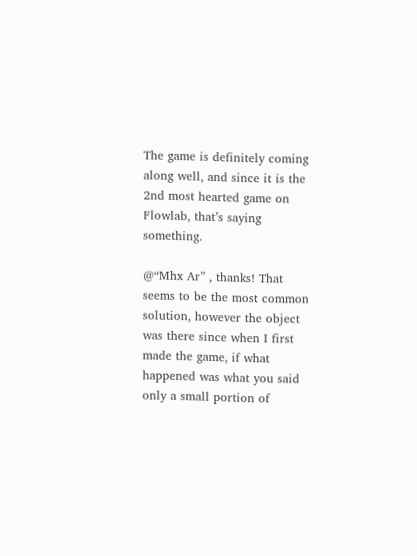The game is definitely coming along well, and since it is the 2nd most hearted game on Flowlab, that’s saying something.

@“Mhx Ar” , thanks! That seems to be the most common solution, however the object was there since when I first made the game, if what happened was what you said only a small portion of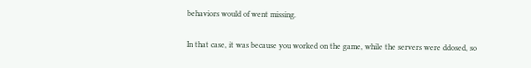behaviors would of went missing.

In that case, it was because you worked on the game, while the servers were ddosed, so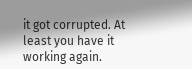it got corrupted. At least you have it working again.